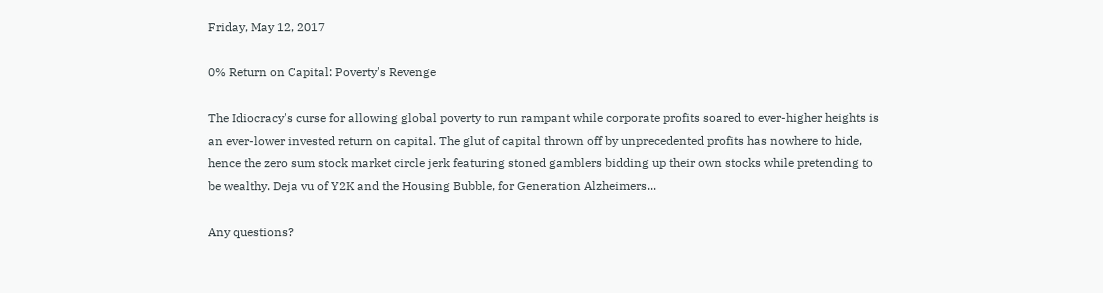Friday, May 12, 2017

0% Return on Capital: Poverty's Revenge

The Idiocracy's curse for allowing global poverty to run rampant while corporate profits soared to ever-higher heights is an ever-lower invested return on capital. The glut of capital thrown off by unprecedented profits has nowhere to hide, hence the zero sum stock market circle jerk featuring stoned gamblers bidding up their own stocks while pretending to be wealthy. Deja vu of Y2K and the Housing Bubble, for Generation Alzheimers...

Any questions?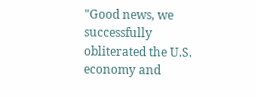"Good news, we successfully obliterated the U.S. economy and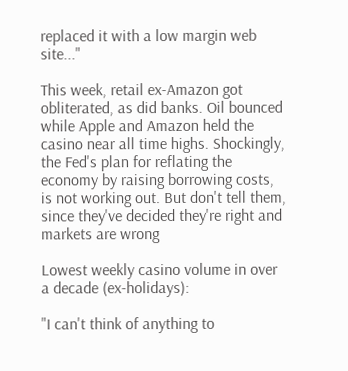replaced it with a low margin web site..."

This week, retail ex-Amazon got obliterated, as did banks. Oil bounced while Apple and Amazon held the casino near all time highs. Shockingly, the Fed's plan for reflating the economy by raising borrowing costs, is not working out. But don't tell them, since they've decided they're right and markets are wrong

Lowest weekly casino volume in over a decade (ex-holidays):

"I can't think of anything to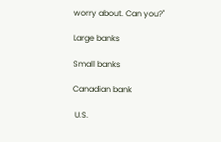worry about. Can you?"

Large banks

Small banks

Canadian bank

 U.S.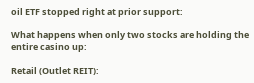oil ETF stopped right at prior support:

What happens when only two stocks are holding the entire casino up:

Retail (Outlet REIT):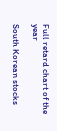Full retard chart of the year

South Korean stocks